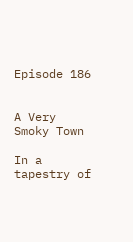Episode 186


A Very Smoky Town

In a tapestry of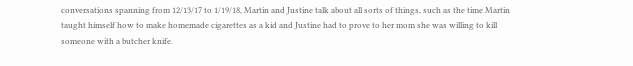conversations spanning from 12/13/17 to 1/19/18, Martin and Justine talk about all sorts of things, such as the time Martin taught himself how to make homemade cigarettes as a kid and Justine had to prove to her mom she was willing to kill someone with a butcher knife.